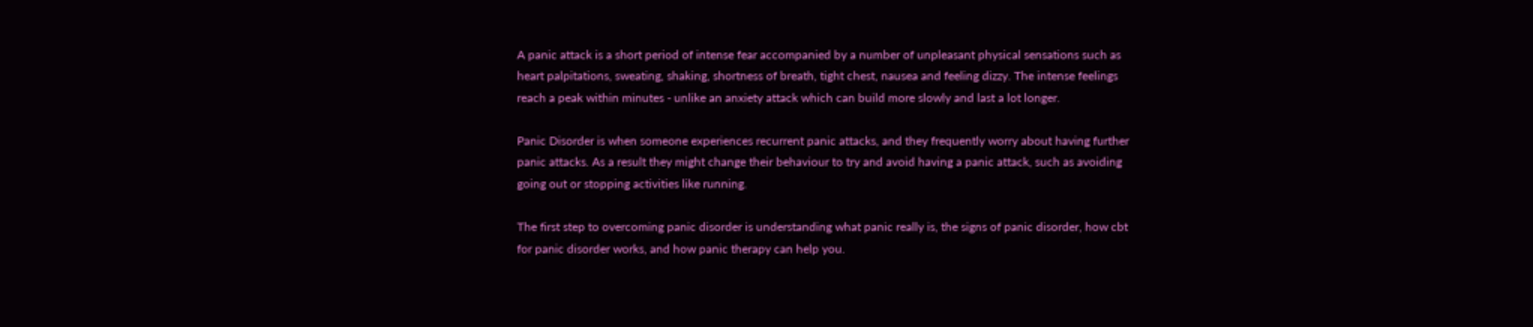A panic attack is a short period of intense fear accompanied by a number of unpleasant physical sensations such as heart palpitations, sweating, shaking, shortness of breath, tight chest, nausea and feeling dizzy. The intense feelings reach a peak within minutes - unlike an anxiety attack which can build more slowly and last a lot longer.

Panic Disorder is when someone experiences recurrent panic attacks, and they frequently worry about having further panic attacks. As a result they might change their behaviour to try and avoid having a panic attack, such as avoiding going out or stopping activities like running.

The first step to overcoming panic disorder is understanding what panic really is, the signs of panic disorder, how cbt for panic disorder works, and how panic therapy can help you.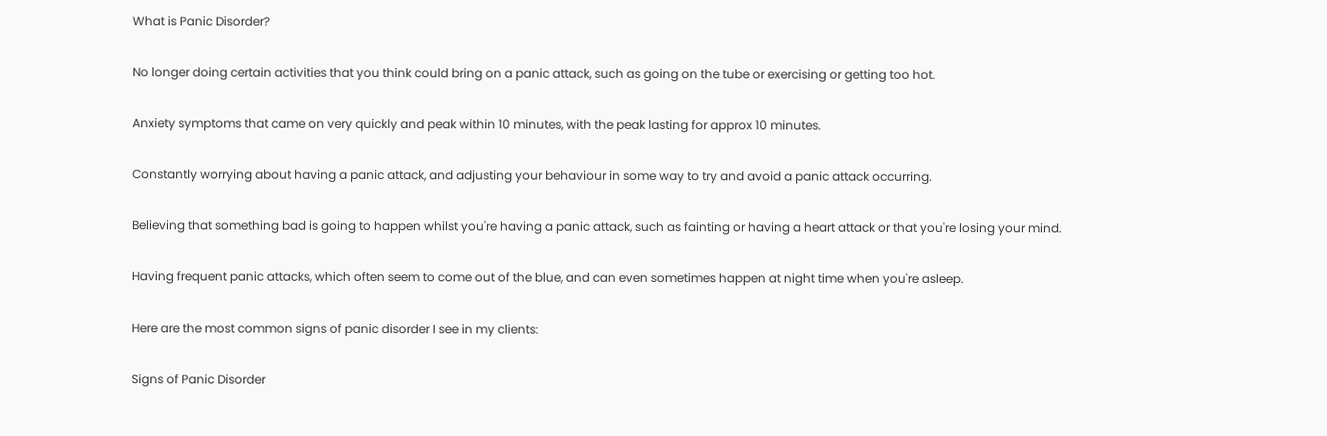What is Panic Disorder?

No longer doing certain activities that you think could bring on a panic attack, such as going on the tube or exercising or getting too hot.

Anxiety symptoms that came on very quickly and peak within 10 minutes, with the peak lasting for approx 10 minutes.

Constantly worrying about having a panic attack, and adjusting your behaviour in some way to try and avoid a panic attack occurring.

Believing that something bad is going to happen whilst you're having a panic attack, such as fainting or having a heart attack or that you're losing your mind.

Having frequent panic attacks, which often seem to come out of the blue, and can even sometimes happen at night time when you're asleep.

Here are the most common signs of panic disorder I see in my clients:

Signs of Panic Disorder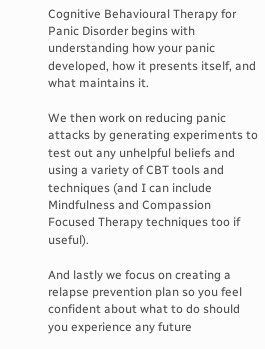Cognitive Behavioural Therapy for Panic Disorder begins with understanding how your panic developed, how it presents itself, and what maintains it.

We then work on reducing panic attacks by generating experiments to test out any unhelpful beliefs and using a variety of CBT tools and techniques (and I can include Mindfulness and Compassion Focused Therapy techniques too if useful).

And lastly we focus on creating a relapse prevention plan so you feel confident about what to do should you experience any future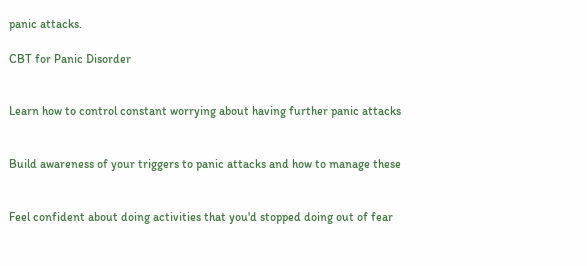panic attacks.

CBT for Panic Disorder


Learn how to control constant worrying about having further panic attacks


Build awareness of your triggers to panic attacks and how to manage these


Feel confident about doing activities that you'd stopped doing out of fear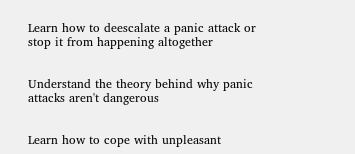Learn how to deescalate a panic attack or stop it from happening altogether


Understand the theory behind why panic attacks aren't dangerous


Learn how to cope with unpleasant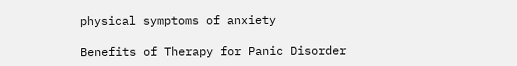physical symptoms of anxiety

Benefits of Therapy for Panic Disorder